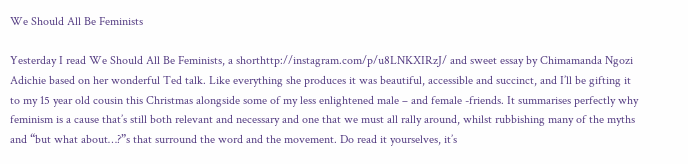We Should All Be Feminists

Yesterday I read We Should All Be Feminists, a shorthttp://instagram.com/p/u8LNKXIRzJ/ and sweet essay by Chimamanda Ngozi Adichie based on her wonderful Ted talk. Like everything she produces it was beautiful, accessible and succinct, and I’ll be gifting it to my 15 year old cousin this Christmas alongside some of my less enlightened male – and female -friends. It summarises perfectly why feminism is a cause that’s still both relevant and necessary and one that we must all rally around, whilst rubbishing many of the myths and “but what about…?”s that surround the word and the movement. Do read it yourselves, it’s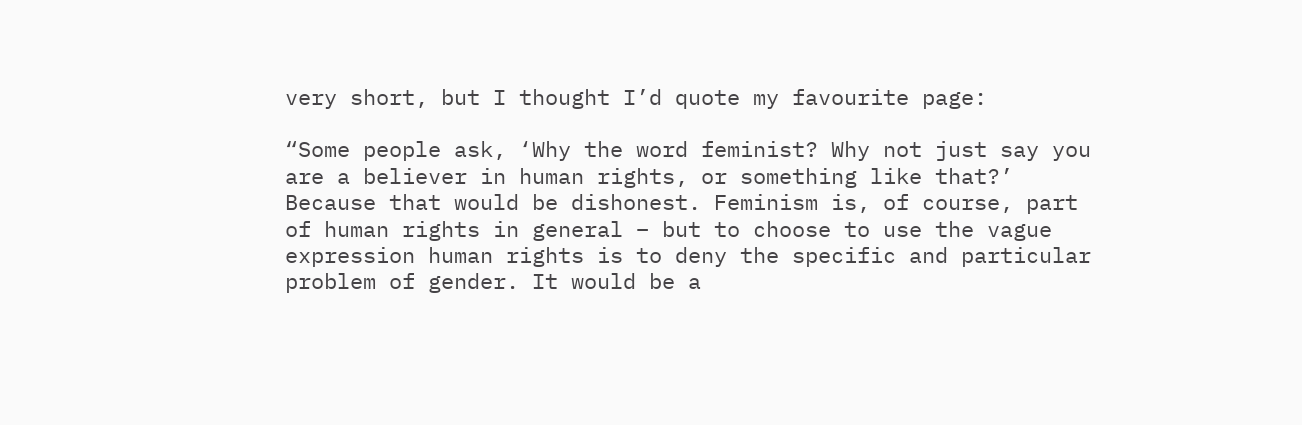very short, but I thought I’d quote my favourite page:

“Some people ask, ‘Why the word feminist? Why not just say you are a believer in human rights, or something like that?’ Because that would be dishonest. Feminism is, of course, part of human rights in general – but to choose to use the vague expression human rights is to deny the specific and particular problem of gender. It would be a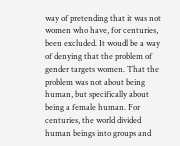way of pretending that it was not women who have, for centuries, been excluded. It woudl be a way of denying that the problem of gender targets women. That the problem was not about being human, but specifically about being a female human. For centuries, the world divided human beings into groups and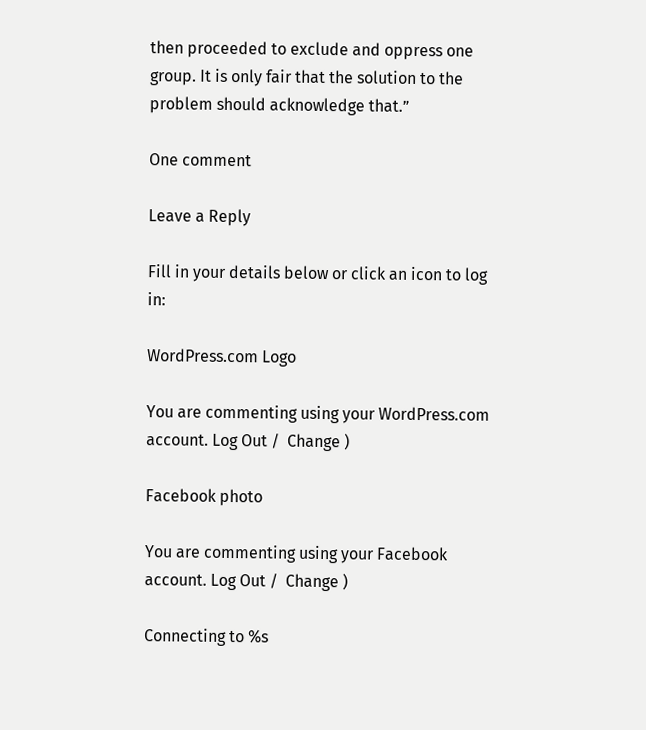then proceeded to exclude and oppress one group. It is only fair that the solution to the problem should acknowledge that.”

One comment

Leave a Reply

Fill in your details below or click an icon to log in:

WordPress.com Logo

You are commenting using your WordPress.com account. Log Out /  Change )

Facebook photo

You are commenting using your Facebook account. Log Out /  Change )

Connecting to %s